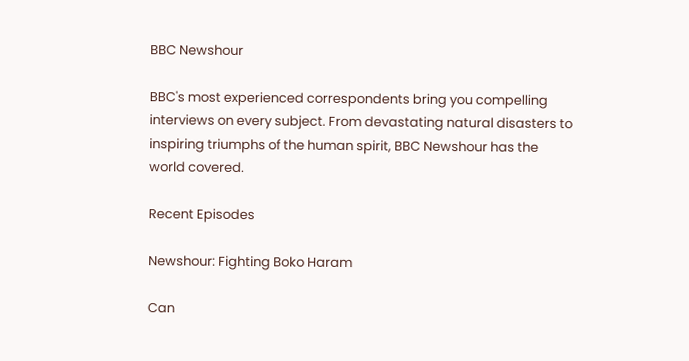BBC Newshour

BBC's most experienced correspondents bring you compelling interviews on every subject. From devastating natural disasters to inspiring triumphs of the human spirit, BBC Newshour has the world covered.

Recent Episodes

Newshour: Fighting Boko Haram

Can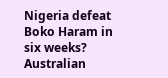Nigeria defeat Boko Haram in six weeks? Australian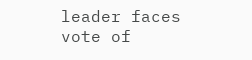leader faces vote of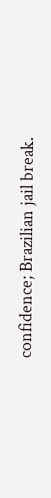confidence; Brazilian jail break.